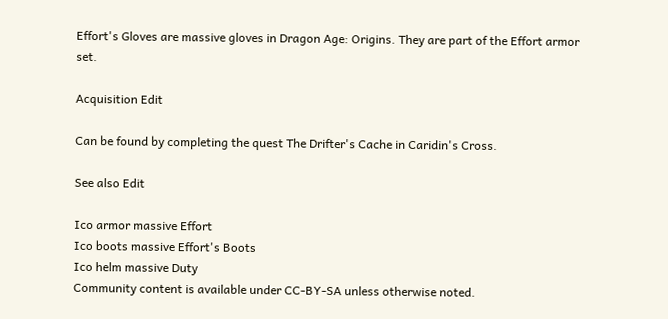Effort's Gloves are massive gloves in Dragon Age: Origins. They are part of the Effort armor set.

Acquisition Edit

Can be found by completing the quest The Drifter's Cache in Caridin's Cross.

See also Edit

Ico armor massive Effort
Ico boots massive Effort's Boots
Ico helm massive Duty
Community content is available under CC-BY-SA unless otherwise noted.